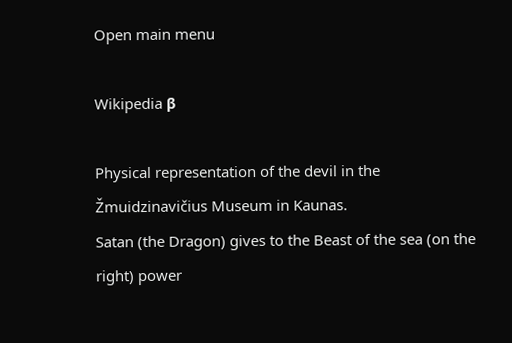Open main menu

Wikipedia β

Physical representation of the devil in the Žmuidzinavičius Museum in Kaunas.
Satan (the Dragon) gives to the Beast of the sea (on the right) power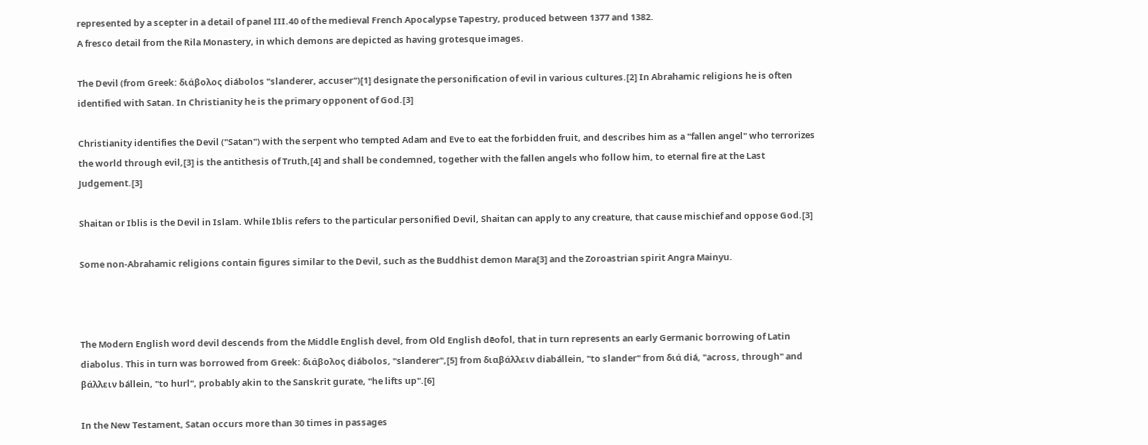represented by a scepter in a detail of panel III.40 of the medieval French Apocalypse Tapestry, produced between 1377 and 1382.
A fresco detail from the Rila Monastery, in which demons are depicted as having grotesque images.

The Devil (from Greek: διάβολος diábolos "slanderer, accuser")[1] designate the personification of evil in various cultures.[2] In Abrahamic religions he is often identified with Satan. In Christianity he is the primary opponent of God.[3]

Christianity identifies the Devil ("Satan") with the serpent who tempted Adam and Eve to eat the forbidden fruit, and describes him as a "fallen angel" who terrorizes the world through evil,[3] is the antithesis of Truth,[4] and shall be condemned, together with the fallen angels who follow him, to eternal fire at the Last Judgement.[3]

Shaitan or Iblis is the Devil in Islam. While Iblis refers to the particular personified Devil, Shaitan can apply to any creature, that cause mischief and oppose God.[3]

Some non-Abrahamic religions contain figures similar to the Devil, such as the Buddhist demon Mara[3] and the Zoroastrian spirit Angra Mainyu.



The Modern English word devil descends from the Middle English devel, from Old English dēofol, that in turn represents an early Germanic borrowing of Latin diabolus. This in turn was borrowed from Greek: διάβολος diábolos, "slanderer",[5] from διαβάλλειν diabállein, "to slander" from διά diá, "across, through" and βάλλειν bállein, "to hurl", probably akin to the Sanskrit gurate, "he lifts up".[6]

In the New Testament, Satan occurs more than 30 times in passages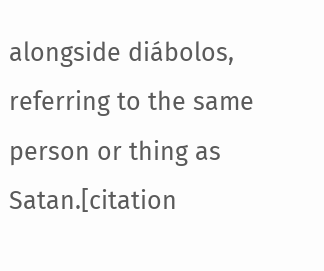alongside diábolos, referring to the same person or thing as Satan.[citation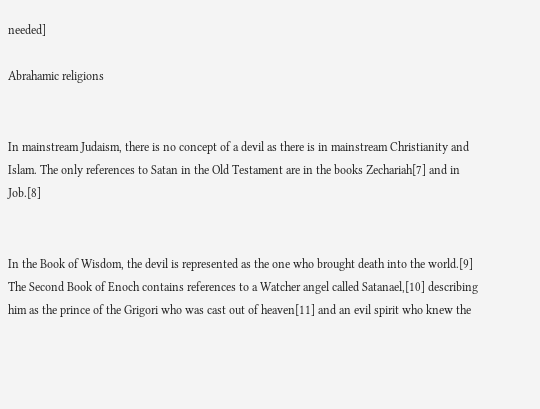needed]

Abrahamic religions


In mainstream Judaism, there is no concept of a devil as there is in mainstream Christianity and Islam. The only references to Satan in the Old Testament are in the books Zechariah[7] and in Job.[8]


In the Book of Wisdom, the devil is represented as the one who brought death into the world.[9] The Second Book of Enoch contains references to a Watcher angel called Satanael,[10] describing him as the prince of the Grigori who was cast out of heaven[11] and an evil spirit who knew the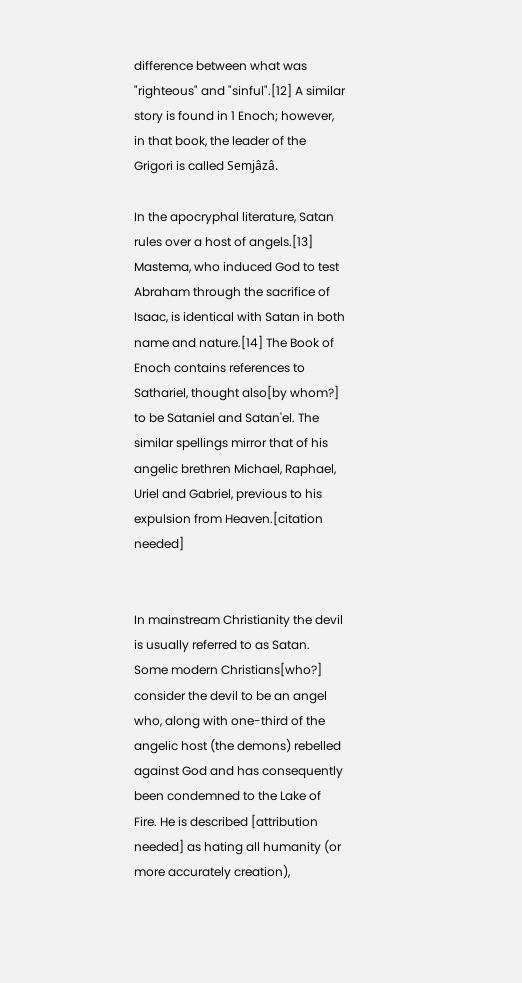difference between what was "righteous" and "sinful".[12] A similar story is found in 1 Enoch; however, in that book, the leader of the Grigori is called Semjâzâ.

In the apocryphal literature, Satan rules over a host of angels.[13] Mastema, who induced God to test Abraham through the sacrifice of Isaac, is identical with Satan in both name and nature.[14] The Book of Enoch contains references to Sathariel, thought also[by whom?] to be Sataniel and Satan'el. The similar spellings mirror that of his angelic brethren Michael, Raphael, Uriel and Gabriel, previous to his expulsion from Heaven.[citation needed]


In mainstream Christianity the devil is usually referred to as Satan. Some modern Christians[who?] consider the devil to be an angel who, along with one-third of the angelic host (the demons) rebelled against God and has consequently been condemned to the Lake of Fire. He is described [attribution needed] as hating all humanity (or more accurately creation),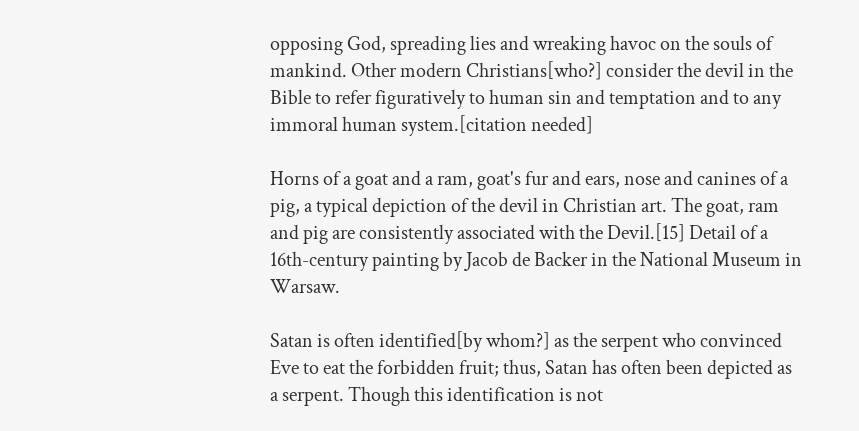opposing God, spreading lies and wreaking havoc on the souls of mankind. Other modern Christians[who?] consider the devil in the Bible to refer figuratively to human sin and temptation and to any immoral human system.[citation needed]

Horns of a goat and a ram, goat's fur and ears, nose and canines of a pig, a typical depiction of the devil in Christian art. The goat, ram and pig are consistently associated with the Devil.[15] Detail of a 16th-century painting by Jacob de Backer in the National Museum in Warsaw.

Satan is often identified[by whom?] as the serpent who convinced Eve to eat the forbidden fruit; thus, Satan has often been depicted as a serpent. Though this identification is not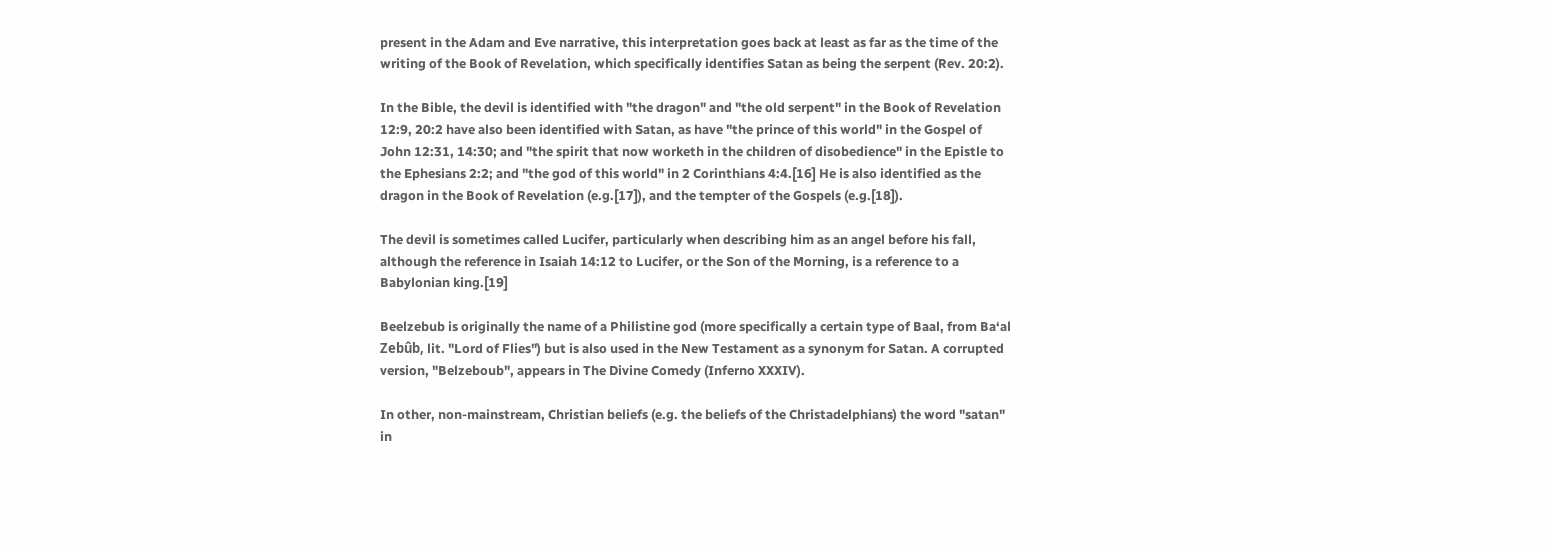present in the Adam and Eve narrative, this interpretation goes back at least as far as the time of the writing of the Book of Revelation, which specifically identifies Satan as being the serpent (Rev. 20:2).

In the Bible, the devil is identified with "the dragon" and "the old serpent" in the Book of Revelation 12:9, 20:2 have also been identified with Satan, as have "the prince of this world" in the Gospel of John 12:31, 14:30; and "the spirit that now worketh in the children of disobedience" in the Epistle to the Ephesians 2:2; and "the god of this world" in 2 Corinthians 4:4.[16] He is also identified as the dragon in the Book of Revelation (e.g.[17]), and the tempter of the Gospels (e.g.[18]).

The devil is sometimes called Lucifer, particularly when describing him as an angel before his fall, although the reference in Isaiah 14:12 to Lucifer, or the Son of the Morning, is a reference to a Babylonian king.[19]

Beelzebub is originally the name of a Philistine god (more specifically a certain type of Baal, from Ba‘al Zebûb, lit. "Lord of Flies") but is also used in the New Testament as a synonym for Satan. A corrupted version, "Belzeboub", appears in The Divine Comedy (Inferno XXXIV).

In other, non-mainstream, Christian beliefs (e.g. the beliefs of the Christadelphians) the word "satan" in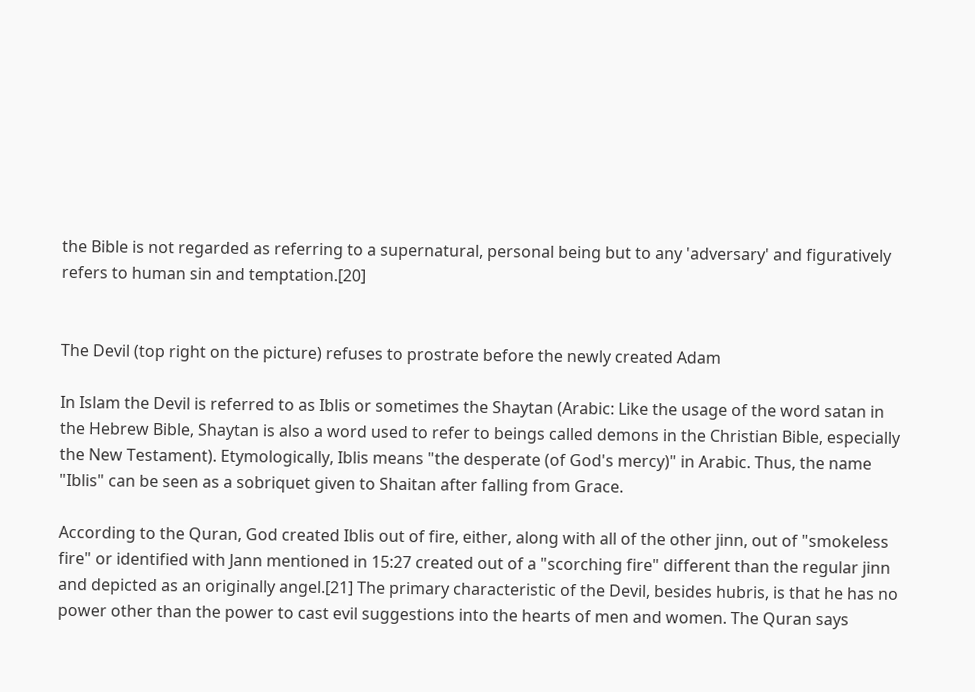the Bible is not regarded as referring to a supernatural, personal being but to any 'adversary' and figuratively refers to human sin and temptation.[20]


The Devil (top right on the picture) refuses to prostrate before the newly created Adam

In Islam the Devil is referred to as Iblis or sometimes the Shaytan (Arabic: Like the usage of the word satan in the Hebrew Bible, Shaytan is also a word used to refer to beings called demons in the Christian Bible, especially the New Testament). Etymologically, Iblis means "the desperate (of God's mercy)" in Arabic. Thus, the name "Iblis" can be seen as a sobriquet given to Shaitan after falling from Grace.

According to the Quran, God created Iblis out of fire, either, along with all of the other jinn, out of "smokeless fire" or identified with Jann mentioned in 15:27 created out of a "scorching fire" different than the regular jinn and depicted as an originally angel.[21] The primary characteristic of the Devil, besides hubris, is that he has no power other than the power to cast evil suggestions into the hearts of men and women. The Quran says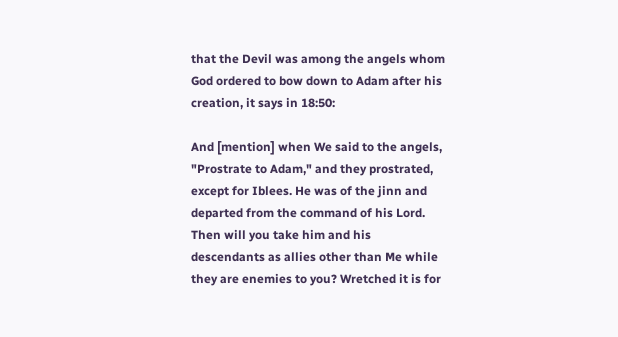that the Devil was among the angels whom God ordered to bow down to Adam after his creation, it says in 18:50:

And [mention] when We said to the angels, "Prostrate to Adam," and they prostrated, except for Iblees. He was of the jinn and departed from the command of his Lord. Then will you take him and his descendants as allies other than Me while they are enemies to you? Wretched it is for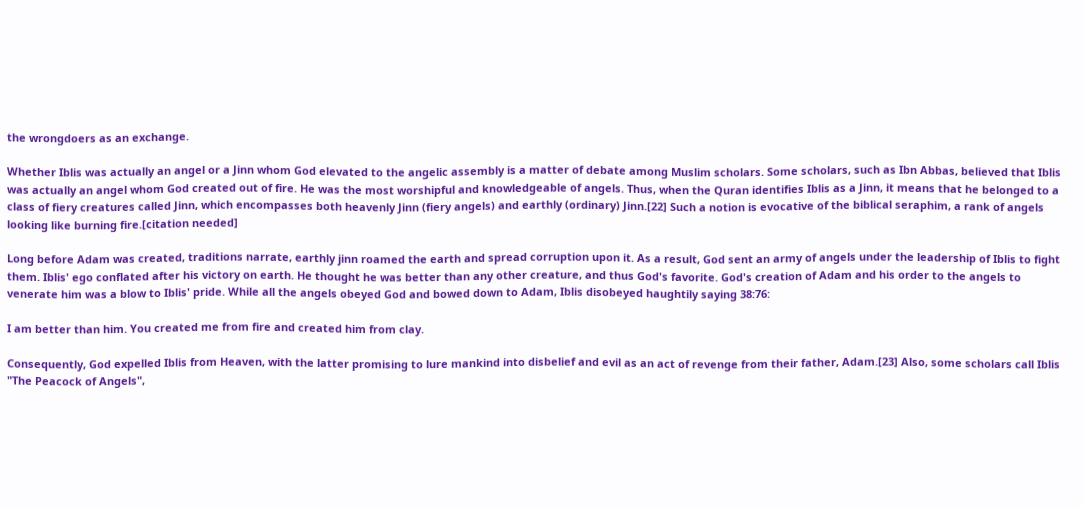the wrongdoers as an exchange.

Whether Iblis was actually an angel or a Jinn whom God elevated to the angelic assembly is a matter of debate among Muslim scholars. Some scholars, such as Ibn Abbas, believed that Iblis was actually an angel whom God created out of fire. He was the most worshipful and knowledgeable of angels. Thus, when the Quran identifies Iblis as a Jinn, it means that he belonged to a class of fiery creatures called Jinn, which encompasses both heavenly Jinn (fiery angels) and earthly (ordinary) Jinn.[22] Such a notion is evocative of the biblical seraphim, a rank of angels looking like burning fire.[citation needed]

Long before Adam was created, traditions narrate, earthly jinn roamed the earth and spread corruption upon it. As a result, God sent an army of angels under the leadership of Iblis to fight them. Iblis' ego conflated after his victory on earth. He thought he was better than any other creature, and thus God's favorite. God's creation of Adam and his order to the angels to venerate him was a blow to Iblis' pride. While all the angels obeyed God and bowed down to Adam, Iblis disobeyed haughtily saying 38:76:

I am better than him. You created me from fire and created him from clay.

Consequently, God expelled Iblis from Heaven, with the latter promising to lure mankind into disbelief and evil as an act of revenge from their father, Adam.[23] Also, some scholars call Iblis "The Peacock of Angels",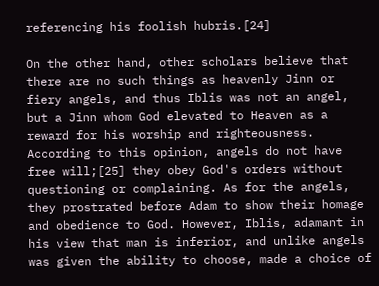referencing his foolish hubris.[24]

On the other hand, other scholars believe that there are no such things as heavenly Jinn or fiery angels, and thus Iblis was not an angel, but a Jinn whom God elevated to Heaven as a reward for his worship and righteousness. According to this opinion, angels do not have free will;[25] they obey God's orders without questioning or complaining. As for the angels, they prostrated before Adam to show their homage and obedience to God. However, Iblis, adamant in his view that man is inferior, and unlike angels was given the ability to choose, made a choice of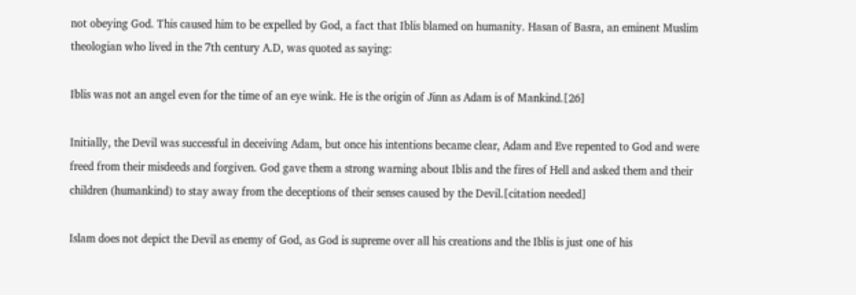not obeying God. This caused him to be expelled by God, a fact that Iblis blamed on humanity. Hasan of Basra, an eminent Muslim theologian who lived in the 7th century A.D, was quoted as saying:

Iblis was not an angel even for the time of an eye wink. He is the origin of Jinn as Adam is of Mankind.[26]

Initially, the Devil was successful in deceiving Adam, but once his intentions became clear, Adam and Eve repented to God and were freed from their misdeeds and forgiven. God gave them a strong warning about Iblis and the fires of Hell and asked them and their children (humankind) to stay away from the deceptions of their senses caused by the Devil.[citation needed]

Islam does not depict the Devil as enemy of God, as God is supreme over all his creations and the Iblis is just one of his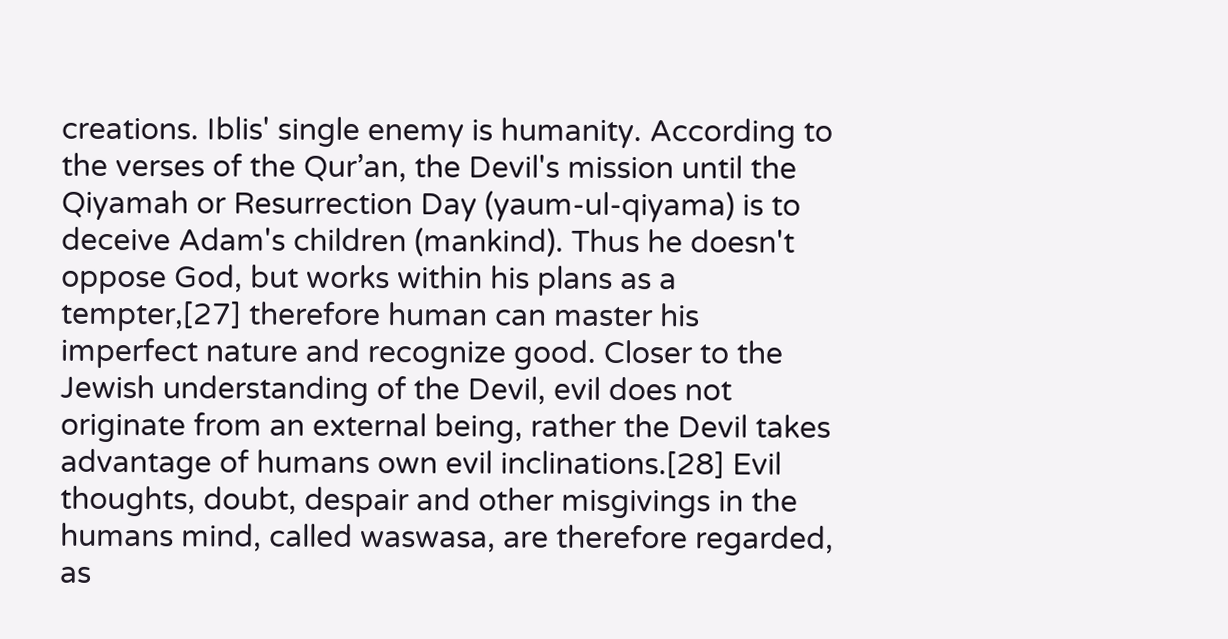creations. Iblis' single enemy is humanity. According to the verses of the Qur’an, the Devil's mission until the Qiyamah or Resurrection Day (yaum-ul-qiyama) is to deceive Adam's children (mankind). Thus he doesn't oppose God, but works within his plans as a tempter,[27] therefore human can master his imperfect nature and recognize good. Closer to the Jewish understanding of the Devil, evil does not originate from an external being, rather the Devil takes advantage of humans own evil inclinations.[28] Evil thoughts, doubt, despair and other misgivings in the humans mind, called waswasa, are therefore regarded, as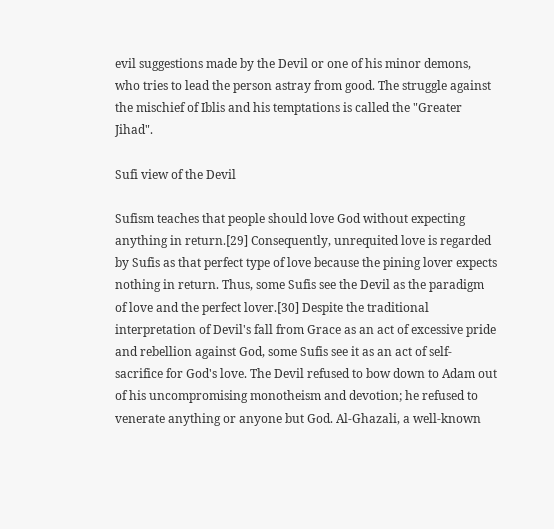evil suggestions made by the Devil or one of his minor demons, who tries to lead the person astray from good. The struggle against the mischief of Iblis and his temptations is called the "Greater Jihad".

Sufi view of the Devil

Sufism teaches that people should love God without expecting anything in return.[29] Consequently, unrequited love is regarded by Sufis as that perfect type of love because the pining lover expects nothing in return. Thus, some Sufis see the Devil as the paradigm of love and the perfect lover.[30] Despite the traditional interpretation of Devil's fall from Grace as an act of excessive pride and rebellion against God, some Sufis see it as an act of self-sacrifice for God's love. The Devil refused to bow down to Adam out of his uncompromising monotheism and devotion; he refused to venerate anything or anyone but God. Al-Ghazali, a well-known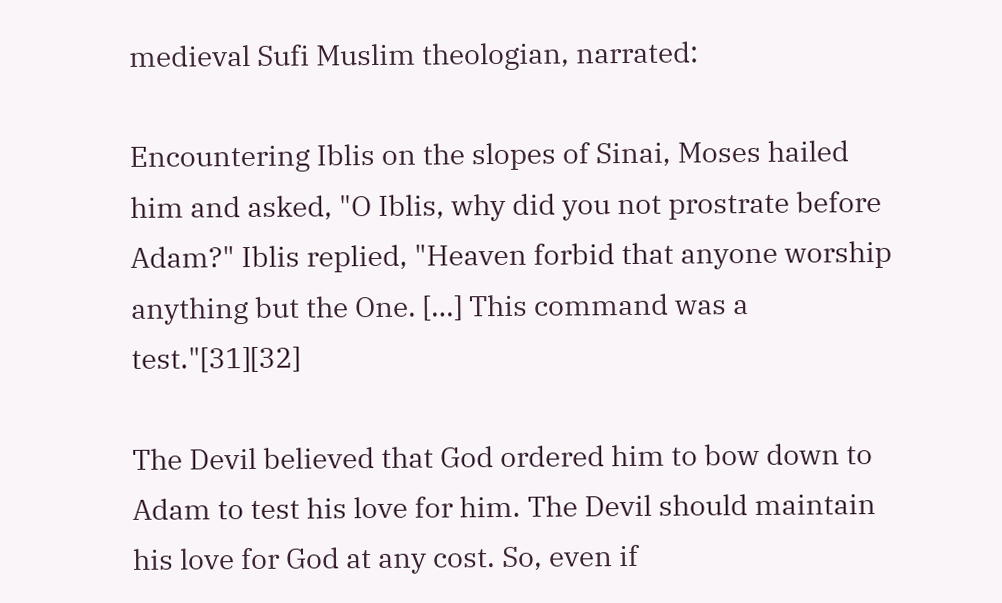medieval Sufi Muslim theologian, narrated:

Encountering Iblis on the slopes of Sinai, Moses hailed him and asked, "O Iblis, why did you not prostrate before Adam?" Iblis replied, "Heaven forbid that anyone worship anything but the One. […] This command was a test."[31][32]

The Devil believed that God ordered him to bow down to Adam to test his love for him. The Devil should maintain his love for God at any cost. So, even if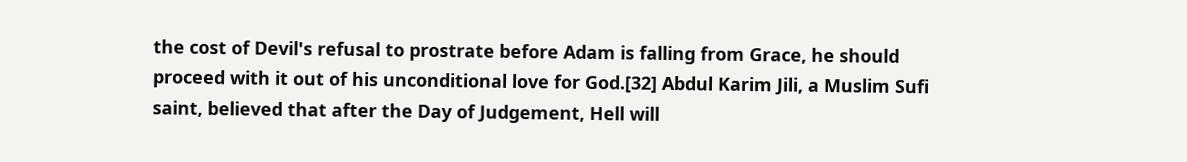the cost of Devil's refusal to prostrate before Adam is falling from Grace, he should proceed with it out of his unconditional love for God.[32] Abdul Karim Jili, a Muslim Sufi saint, believed that after the Day of Judgement, Hell will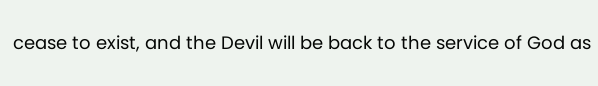cease to exist, and the Devil will be back to the service of God as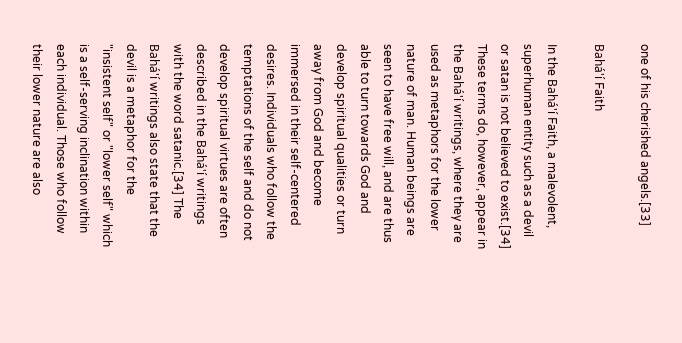one of his cherished angels.[33]

Bahá'í Faith

In the Bahá'í Faith, a malevolent, superhuman entity such as a devil or satan is not believed to exist.[34] These terms do, however, appear in the Bahá'í writings, where they are used as metaphors for the lower nature of man. Human beings are seen to have free will, and are thus able to turn towards God and develop spiritual qualities or turn away from God and become immersed in their self-centered desires. Individuals who follow the temptations of the self and do not develop spiritual virtues are often described in the Bahá'í writings with the word satanic.[34] The Bahá'í writings also state that the devil is a metaphor for the "insistent self" or "lower self" which is a self-serving inclination within each individual. Those who follow their lower nature are also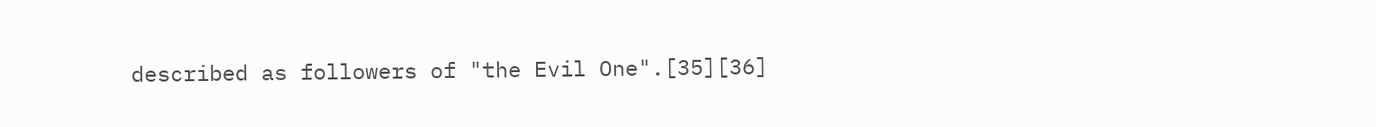described as followers of "the Evil One".[35][36]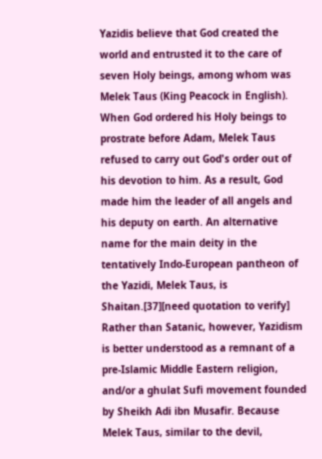Yazidis believe that God created the world and entrusted it to the care of seven Holy beings, among whom was Melek Taus (King Peacock in English). When God ordered his Holy beings to prostrate before Adam, Melek Taus refused to carry out God's order out of his devotion to him. As a result, God made him the leader of all angels and his deputy on earth. An alternative name for the main deity in the tentatively Indo-European pantheon of the Yazidi, Melek Taus, is Shaitan.[37][need quotation to verify] Rather than Satanic, however, Yazidism is better understood as a remnant of a pre-Islamic Middle Eastern religion, and/or a ghulat Sufi movement founded by Sheikh Adi ibn Musafir. Because Melek Taus, similar to the devil,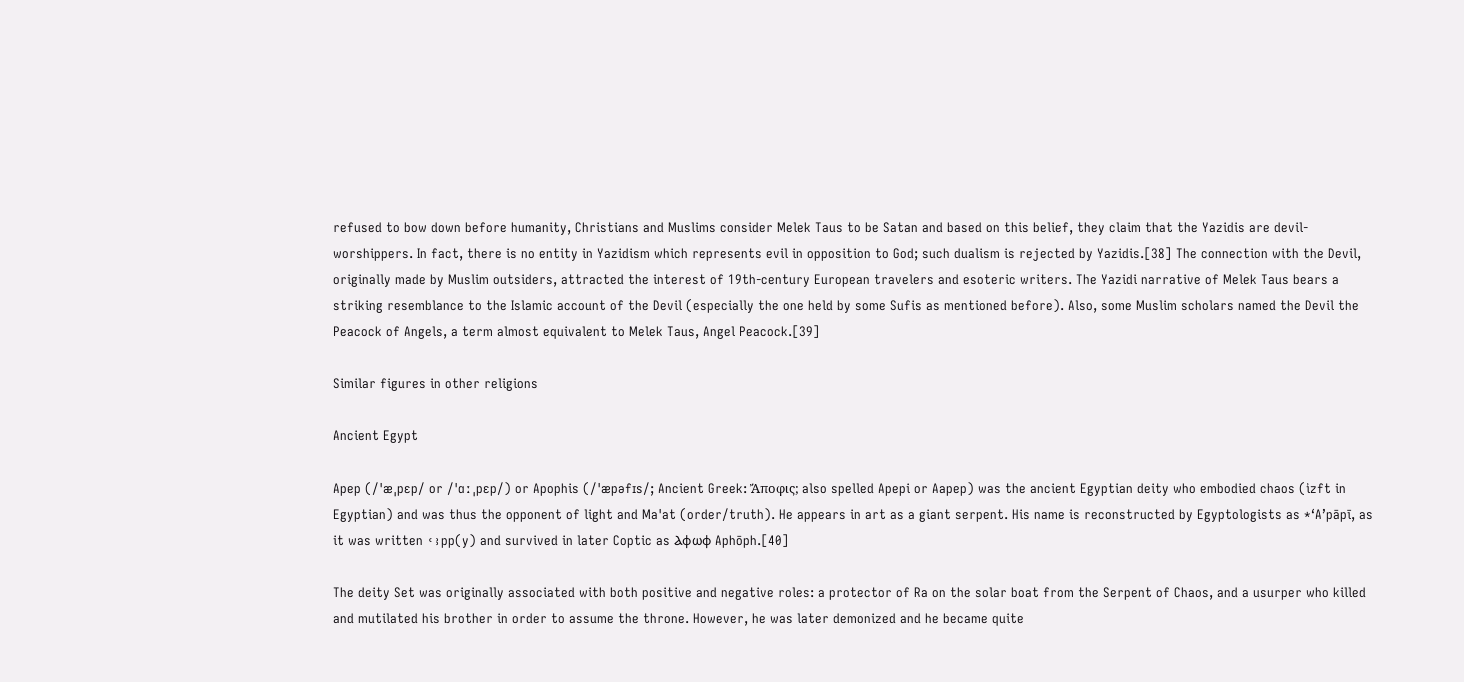refused to bow down before humanity, Christians and Muslims consider Melek Taus to be Satan and based on this belief, they claim that the Yazidis are devil-worshippers. In fact, there is no entity in Yazidism which represents evil in opposition to God; such dualism is rejected by Yazidis.[38] The connection with the Devil, originally made by Muslim outsiders, attracted the interest of 19th-century European travelers and esoteric writers. The Yazidi narrative of Melek Taus bears a striking resemblance to the Islamic account of the Devil (especially the one held by some Sufis as mentioned before). Also, some Muslim scholars named the Devil the Peacock of Angels, a term almost equivalent to Melek Taus, Angel Peacock.[39]

Similar figures in other religions

Ancient Egypt

Apep (/ˈæˌpɛp/ or /ˈɑːˌpɛp/) or Apophis (/ˈæpəfɪs/; Ancient Greek: Ἄποφις; also spelled Apepi or Aapep) was the ancient Egyptian deity who embodied chaos (ı͗zft in Egyptian) and was thus the opponent of light and Ma'at (order/truth). He appears in art as a giant serpent. His name is reconstructed by Egyptologists as *ʻAʼpāpī, as it was written ꜥꜣpp(y) and survived in later Coptic as Ⲁⲫⲱⲫ Aphōph.[40]

The deity Set was originally associated with both positive and negative roles: a protector of Ra on the solar boat from the Serpent of Chaos, and a usurper who killed and mutilated his brother in order to assume the throne. However, he was later demonized and he became quite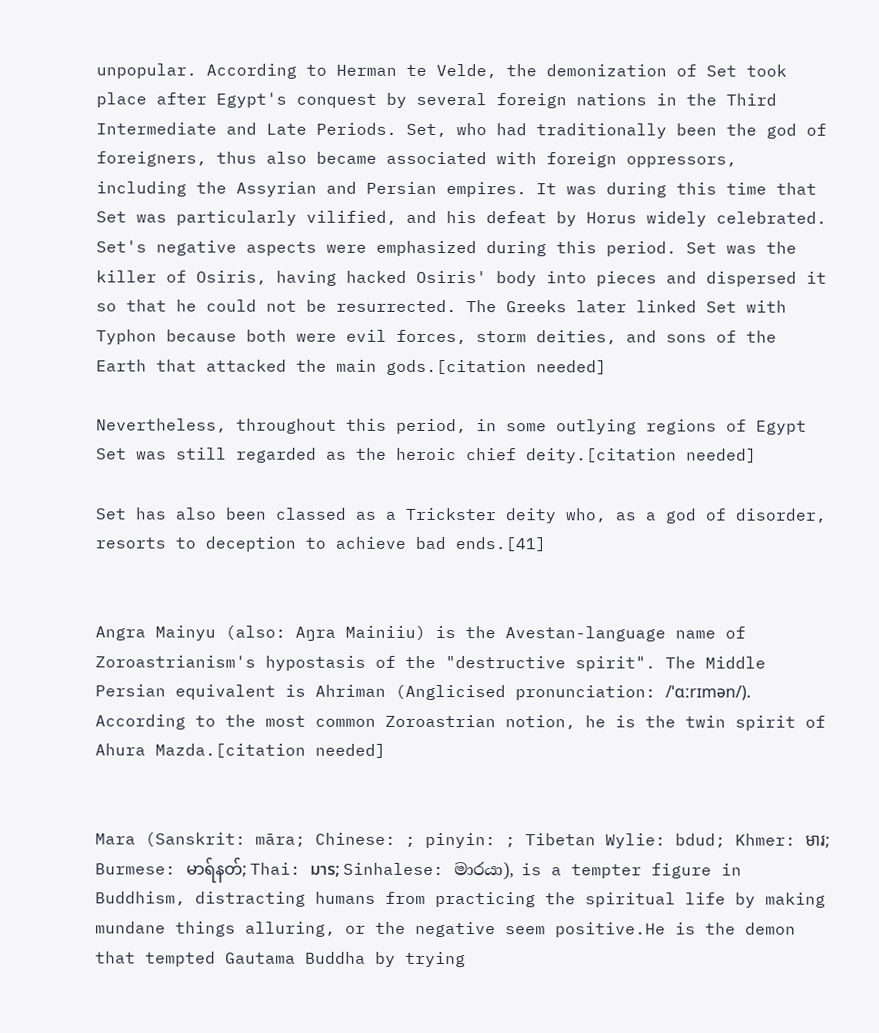unpopular. According to Herman te Velde, the demonization of Set took place after Egypt's conquest by several foreign nations in the Third Intermediate and Late Periods. Set, who had traditionally been the god of foreigners, thus also became associated with foreign oppressors, including the Assyrian and Persian empires. It was during this time that Set was particularly vilified, and his defeat by Horus widely celebrated. Set's negative aspects were emphasized during this period. Set was the killer of Osiris, having hacked Osiris' body into pieces and dispersed it so that he could not be resurrected. The Greeks later linked Set with Typhon because both were evil forces, storm deities, and sons of the Earth that attacked the main gods.[citation needed]

Nevertheless, throughout this period, in some outlying regions of Egypt Set was still regarded as the heroic chief deity.[citation needed]

Set has also been classed as a Trickster deity who, as a god of disorder, resorts to deception to achieve bad ends.[41]


Angra Mainyu (also: Aŋra Mainiiu) is the Avestan-language name of Zoroastrianism's hypostasis of the "destructive spirit". The Middle Persian equivalent is Ahriman (Anglicised pronunciation: /ˈɑːrɪmən/). According to the most common Zoroastrian notion, he is the twin spirit of Ahura Mazda.[citation needed]


Mara (Sanskrit: māra; Chinese: ; pinyin: ; Tibetan Wylie: bdud; Khmer: មារ; Burmese: မာရ်နတ်; Thai: มาร; Sinhalese: මාරයා), is a tempter figure in Buddhism, distracting humans from practicing the spiritual life by making mundane things alluring, or the negative seem positive.He is the demon that tempted Gautama Buddha by trying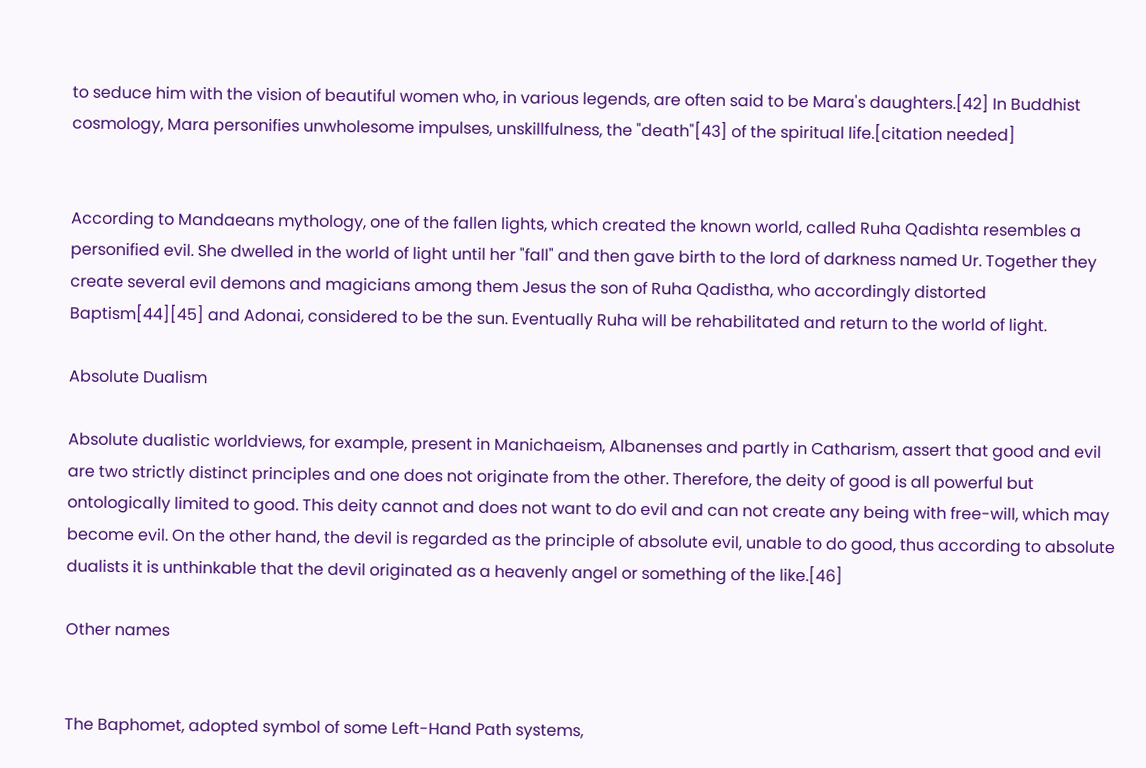to seduce him with the vision of beautiful women who, in various legends, are often said to be Mara's daughters.[42] In Buddhist cosmology, Mara personifies unwholesome impulses, unskillfulness, the "death"[43] of the spiritual life.[citation needed]


According to Mandaeans mythology, one of the fallen lights, which created the known world, called Ruha Qadishta resembles a personified evil. She dwelled in the world of light until her "fall" and then gave birth to the lord of darkness named Ur. Together they create several evil demons and magicians among them Jesus the son of Ruha Qadistha, who accordingly distorted Baptism[44][45] and Adonai, considered to be the sun. Eventually Ruha will be rehabilitated and return to the world of light.

Absolute Dualism

Absolute dualistic worldviews, for example, present in Manichaeism, Albanenses and partly in Catharism, assert that good and evil are two strictly distinct principles and one does not originate from the other. Therefore, the deity of good is all powerful but ontologically limited to good. This deity cannot and does not want to do evil and can not create any being with free-will, which may become evil. On the other hand, the devil is regarded as the principle of absolute evil, unable to do good, thus according to absolute dualists it is unthinkable that the devil originated as a heavenly angel or something of the like.[46]

Other names


The Baphomet, adopted symbol of some Left-Hand Path systems,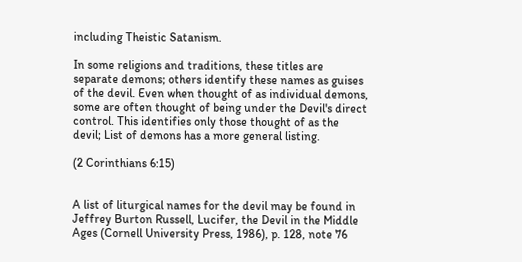including Theistic Satanism.

In some religions and traditions, these titles are separate demons; others identify these names as guises of the devil. Even when thought of as individual demons, some are often thought of being under the Devil's direct control. This identifies only those thought of as the devil; List of demons has a more general listing.

(2 Corinthians 6:15)


A list of liturgical names for the devil may be found in Jeffrey Burton Russell, Lucifer, the Devil in the Middle Ages (Cornell University Press, 1986), p. 128, note 76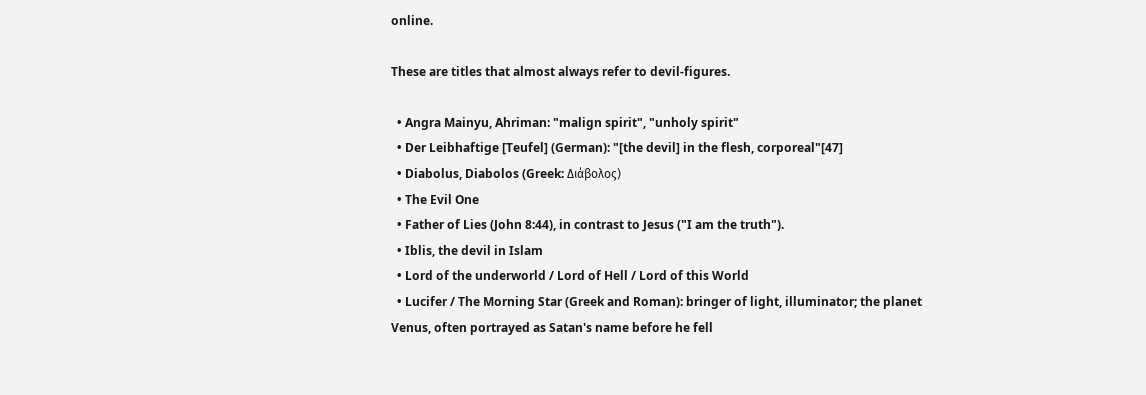online.

These are titles that almost always refer to devil-figures.

  • Angra Mainyu, Ahriman: "malign spirit", "unholy spirit"
  • Der Leibhaftige [Teufel] (German): "[the devil] in the flesh, corporeal"[47]
  • Diabolus, Diabolos (Greek: Διάβολος)
  • The Evil One
  • Father of Lies (John 8:44), in contrast to Jesus ("I am the truth").
  • Iblis, the devil in Islam
  • Lord of the underworld / Lord of Hell / Lord of this World
  • Lucifer / The Morning Star (Greek and Roman): bringer of light, illuminator; the planet Venus, often portrayed as Satan's name before he fell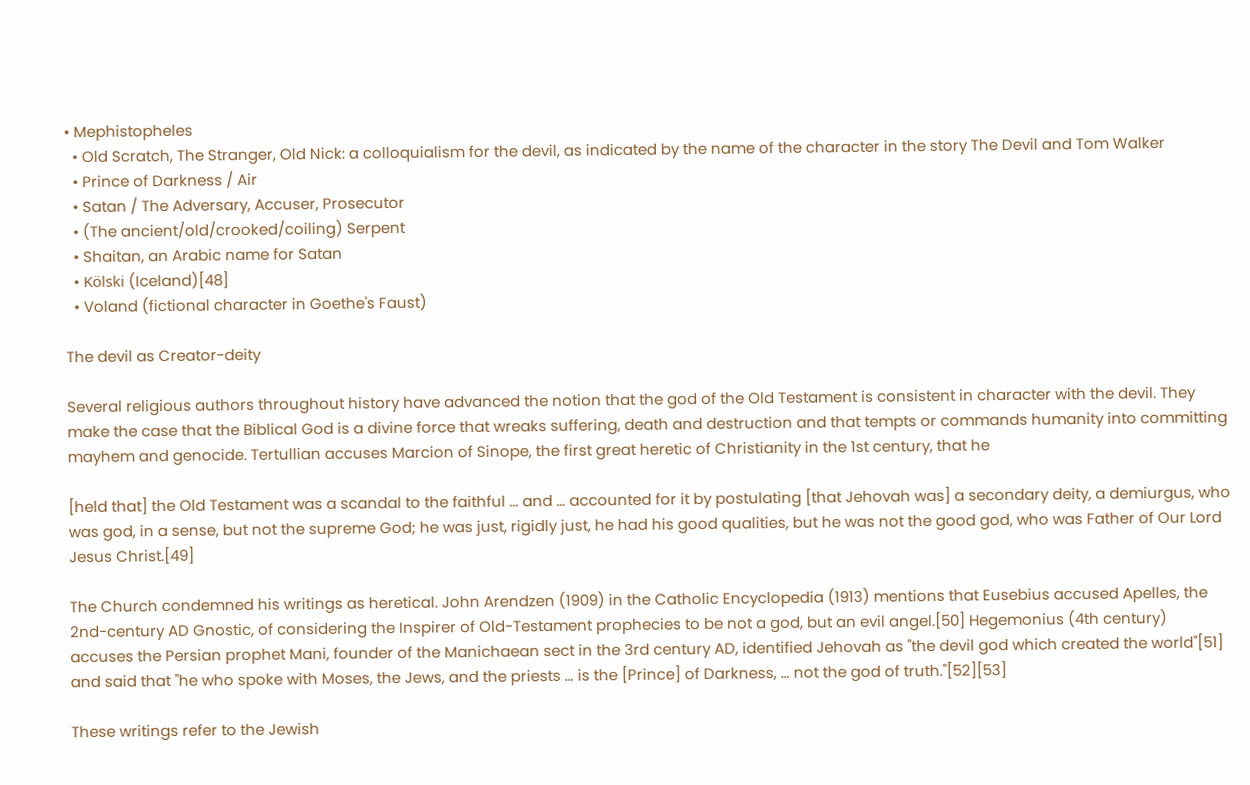• Mephistopheles
  • Old Scratch, The Stranger, Old Nick: a colloquialism for the devil, as indicated by the name of the character in the story The Devil and Tom Walker
  • Prince of Darkness / Air
  • Satan / The Adversary, Accuser, Prosecutor
  • (The ancient/old/crooked/coiling) Serpent
  • Shaitan, an Arabic name for Satan
  • Kölski (Iceland)[48]
  • Voland (fictional character in Goethe's Faust)

The devil as Creator-deity

Several religious authors throughout history have advanced the notion that the god of the Old Testament is consistent in character with the devil. They make the case that the Biblical God is a divine force that wreaks suffering, death and destruction and that tempts or commands humanity into committing mayhem and genocide. Tertullian accuses Marcion of Sinope, the first great heretic of Christianity in the 1st century, that he

[held that] the Old Testament was a scandal to the faithful … and … accounted for it by postulating [that Jehovah was] a secondary deity, a demiurgus, who was god, in a sense, but not the supreme God; he was just, rigidly just, he had his good qualities, but he was not the good god, who was Father of Our Lord Jesus Christ.[49]

The Church condemned his writings as heretical. John Arendzen (1909) in the Catholic Encyclopedia (1913) mentions that Eusebius accused Apelles, the 2nd-century AD Gnostic, of considering the Inspirer of Old-Testament prophecies to be not a god, but an evil angel.[50] Hegemonius (4th century) accuses the Persian prophet Mani, founder of the Manichaean sect in the 3rd century AD, identified Jehovah as "the devil god which created the world"[51] and said that "he who spoke with Moses, the Jews, and the priests … is the [Prince] of Darkness, … not the god of truth."[52][53]

These writings refer to the Jewish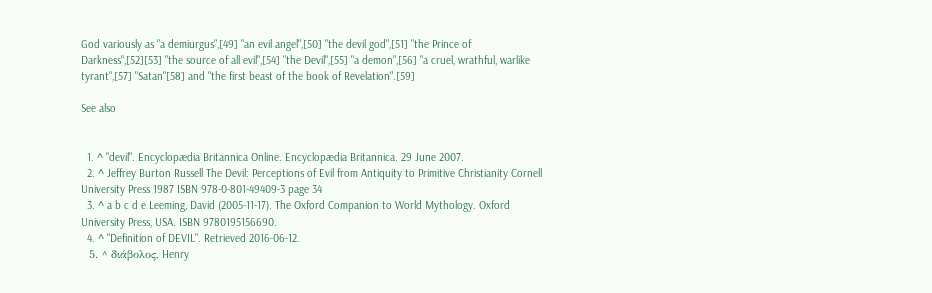God variously as "a demiurgus",[49] "an evil angel",[50] "the devil god",[51] "the Prince of Darkness",[52][53] "the source of all evil",[54] "the Devil",[55] "a demon",[56] "a cruel, wrathful, warlike tyrant",[57] "Satan"[58] and "the first beast of the book of Revelation".[59]

See also


  1. ^ "devil". Encyclopædia Britannica Online. Encyclopædia Britannica. 29 June 2007.
  2. ^ Jeffrey Burton Russell The Devil: Perceptions of Evil from Antiquity to Primitive Christianity Cornell University Press 1987 ISBN 978-0-801-49409-3 page 34
  3. ^ a b c d e Leeming, David (2005-11-17). The Oxford Companion to World Mythology. Oxford University Press, USA. ISBN 9780195156690.
  4. ^ "Definition of DEVIL". Retrieved 2016-06-12.
  5. ^ διάβολος, Henry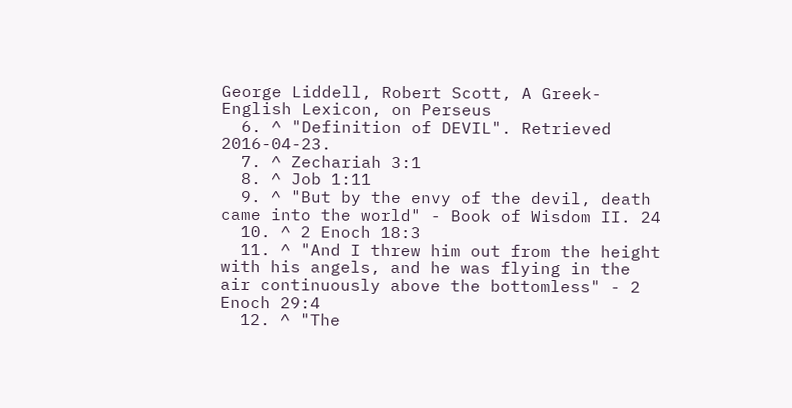George Liddell, Robert Scott, A Greek-English Lexicon, on Perseus
  6. ^ "Definition of DEVIL". Retrieved 2016-04-23.
  7. ^ Zechariah 3:1
  8. ^ Job 1:11
  9. ^ "But by the envy of the devil, death came into the world" - Book of Wisdom II. 24
  10. ^ 2 Enoch 18:3
  11. ^ "And I threw him out from the height with his angels, and he was flying in the air continuously above the bottomless" - 2 Enoch 29:4
  12. ^ "The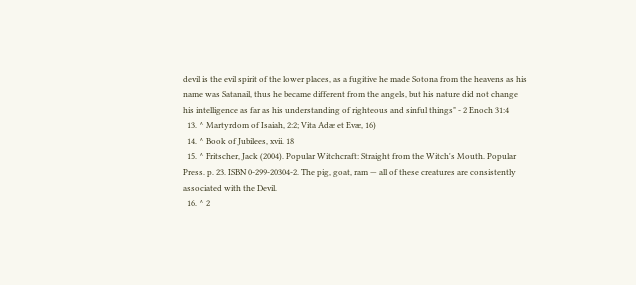devil is the evil spirit of the lower places, as a fugitive he made Sotona from the heavens as his name was Satanail, thus he became different from the angels, but his nature did not change his intelligence as far as his understanding of righteous and sinful things" - 2 Enoch 31:4
  13. ^ Martyrdom of Isaiah, 2:2; Vita Adæ et Evæ, 16)
  14. ^ Book of Jubilees, xvii. 18
  15. ^ Fritscher, Jack (2004). Popular Witchcraft: Straight from the Witch's Mouth. Popular Press. p. 23. ISBN 0-299-20304-2. The pig, goat, ram — all of these creatures are consistently associated with the Devil.
  16. ^ 2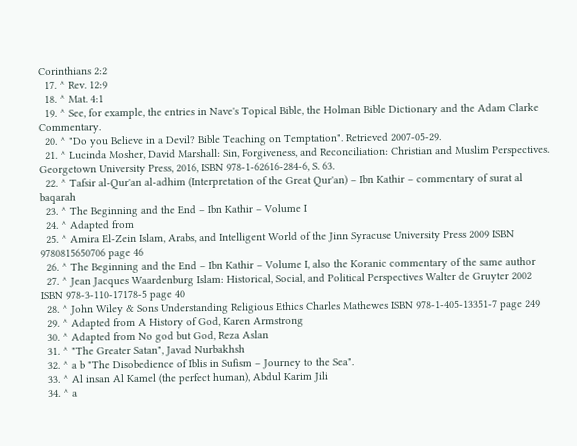Corinthians 2:2
  17. ^ Rev. 12:9
  18. ^ Mat. 4:1
  19. ^ See, for example, the entries in Nave's Topical Bible, the Holman Bible Dictionary and the Adam Clarke Commentary.
  20. ^ "Do you Believe in a Devil? Bible Teaching on Temptation". Retrieved 2007-05-29.
  21. ^ Lucinda Mosher, David Marshall: Sin, Forgiveness, and Reconciliation: Christian and Muslim Perspectives. Georgetown University Press, 2016, ISBN 978-1-62616-284-6, S. 63.
  22. ^ Tafsir al-Qur'an al-adhim (Interpretation of the Great Qur'an) – Ibn Kathir – commentary of surat al baqarah
  23. ^ The Beginning and the End – Ibn Kathir – Volume I
  24. ^ Adapted from
  25. ^ Amira El-Zein Islam, Arabs, and Intelligent World of the Jinn Syracuse University Press 2009 ISBN 9780815650706 page 46
  26. ^ The Beginning and the End – Ibn Kathir – Volume I, also the Koranic commentary of the same author
  27. ^ Jean Jacques Waardenburg Islam: Historical, Social, and Political Perspectives Walter de Gruyter 2002 ISBN 978-3-110-17178-5 page 40
  28. ^ John Wiley & Sons Understanding Religious Ethics Charles Mathewes ISBN 978-1-405-13351-7 page 249
  29. ^ Adapted from A History of God, Karen Armstrong
  30. ^ Adapted from No god but God, Reza Aslan
  31. ^ "The Greater Satan", Javad Nurbakhsh
  32. ^ a b "The Disobedience of Iblis in Sufism – Journey to the Sea".
  33. ^ Al insan Al Kamel (the perfect human), Abdul Karim Jili
  34. ^ a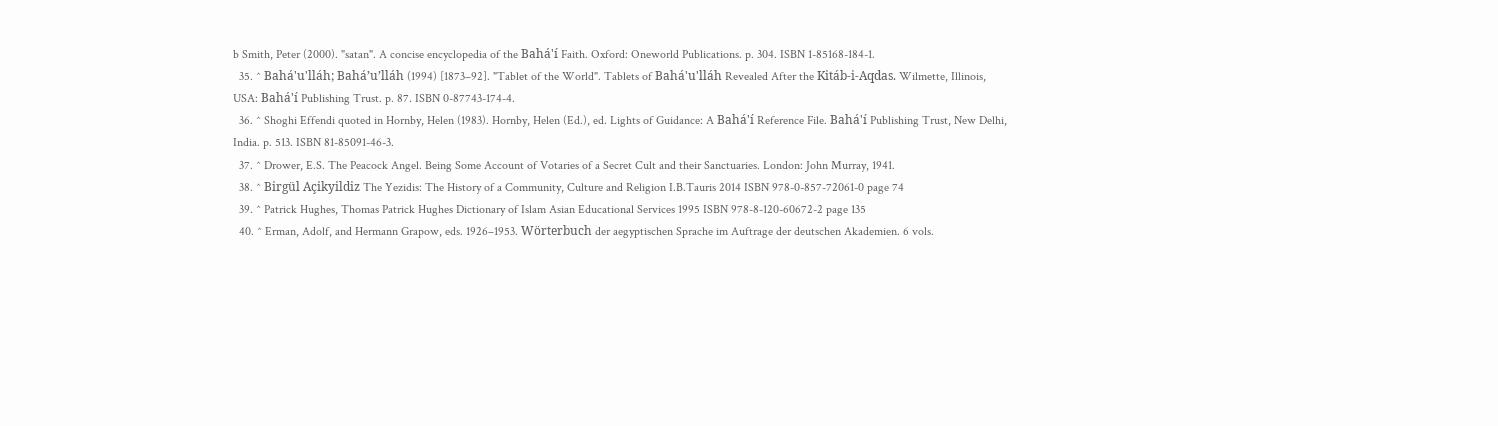b Smith, Peter (2000). "satan". A concise encyclopedia of the Bahá'í Faith. Oxford: Oneworld Publications. p. 304. ISBN 1-85168-184-1.
  35. ^ Bahá'u'lláh; Baháʼuʼlláh (1994) [1873–92]. "Tablet of the World". Tablets of Bahá'u'lláh Revealed After the Kitáb-i-Aqdas. Wilmette, Illinois, USA: Bahá'í Publishing Trust. p. 87. ISBN 0-87743-174-4.
  36. ^ Shoghi Effendi quoted in Hornby, Helen (1983). Hornby, Helen (Ed.), ed. Lights of Guidance: A Bahá'í Reference File. Bahá'í Publishing Trust, New Delhi, India. p. 513. ISBN 81-85091-46-3.
  37. ^ Drower, E.S. The Peacock Angel. Being Some Account of Votaries of a Secret Cult and their Sanctuaries. London: John Murray, 1941.
  38. ^ Birgül Açikyildiz The Yezidis: The History of a Community, Culture and Religion I.B.Tauris 2014 ISBN 978-0-857-72061-0 page 74
  39. ^ Patrick Hughes, Thomas Patrick Hughes Dictionary of Islam Asian Educational Services 1995 ISBN 978-8-120-60672-2 page 135
  40. ^ Erman, Adolf, and Hermann Grapow, eds. 1926–1953. Wörterbuch der aegyptischen Sprache im Auftrage der deutschen Akademien. 6 vols.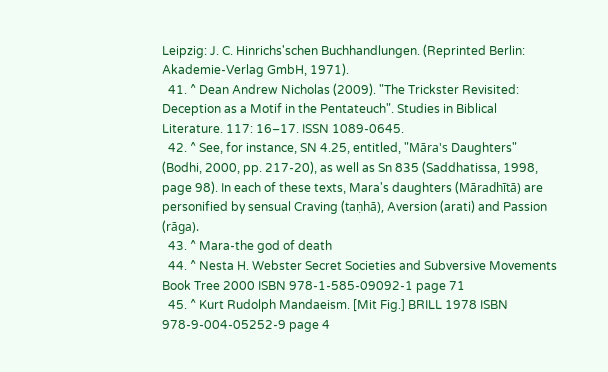Leipzig: J. C. Hinrichs'schen Buchhandlungen. (Reprinted Berlin: Akademie-Verlag GmbH, 1971).
  41. ^ Dean Andrew Nicholas (2009). "The Trickster Revisited: Deception as a Motif in the Pentateuch". Studies in Biblical Literature. 117: 16–17. ISSN 1089-0645.
  42. ^ See, for instance, SN 4.25, entitled, "Māra's Daughters" (Bodhi, 2000, pp. 217-20), as well as Sn 835 (Saddhatissa, 1998, page 98). In each of these texts, Mara's daughters (Māradhītā) are personified by sensual Craving (taṇhā), Aversion (arati) and Passion (rāga).
  43. ^ Mara-the god of death
  44. ^ Nesta H. Webster Secret Societies and Subversive Movements Book Tree 2000 ISBN 978-1-585-09092-1 page 71
  45. ^ Kurt Rudolph Mandaeism. [Mit Fig.] BRILL 1978 ISBN 978-9-004-05252-9 page 4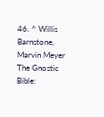46. ^ Willis Barnstone, Marvin Meyer The Gnostic Bible: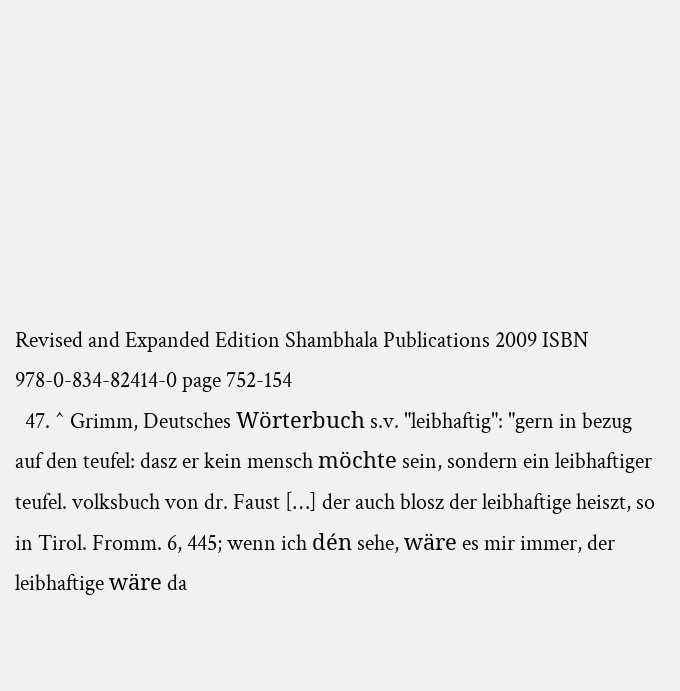Revised and Expanded Edition Shambhala Publications 2009 ISBN 978-0-834-82414-0 page 752-154
  47. ^ Grimm, Deutsches Wörterbuch s.v. "leibhaftig": "gern in bezug auf den teufel: dasz er kein mensch möchte sein, sondern ein leibhaftiger teufel. volksbuch von dr. Faust […] der auch blosz der leibhaftige heiszt, so in Tirol. Fromm. 6, 445; wenn ich dén sehe, wäre es mir immer, der leibhaftige wäre da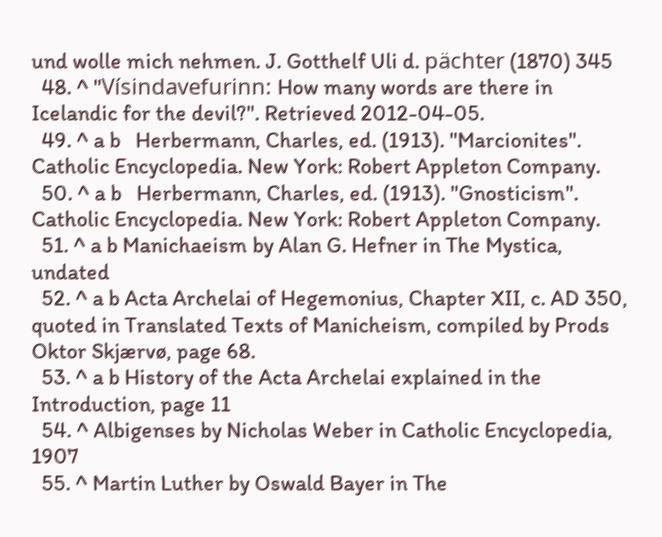und wolle mich nehmen. J. Gotthelf Uli d. pächter (1870) 345
  48. ^ "Vísindavefurinn: How many words are there in Icelandic for the devil?". Retrieved 2012-04-05.
  49. ^ a b   Herbermann, Charles, ed. (1913). "Marcionites". Catholic Encyclopedia. New York: Robert Appleton Company.
  50. ^ a b   Herbermann, Charles, ed. (1913). "Gnosticism". Catholic Encyclopedia. New York: Robert Appleton Company.
  51. ^ a b Manichaeism by Alan G. Hefner in The Mystica, undated
  52. ^ a b Acta Archelai of Hegemonius, Chapter XII, c. AD 350, quoted in Translated Texts of Manicheism, compiled by Prods Oktor Skjærvø, page 68.
  53. ^ a b History of the Acta Archelai explained in the Introduction, page 11
  54. ^ Albigenses by Nicholas Weber in Catholic Encyclopedia, 1907
  55. ^ Martin Luther by Oswald Bayer in The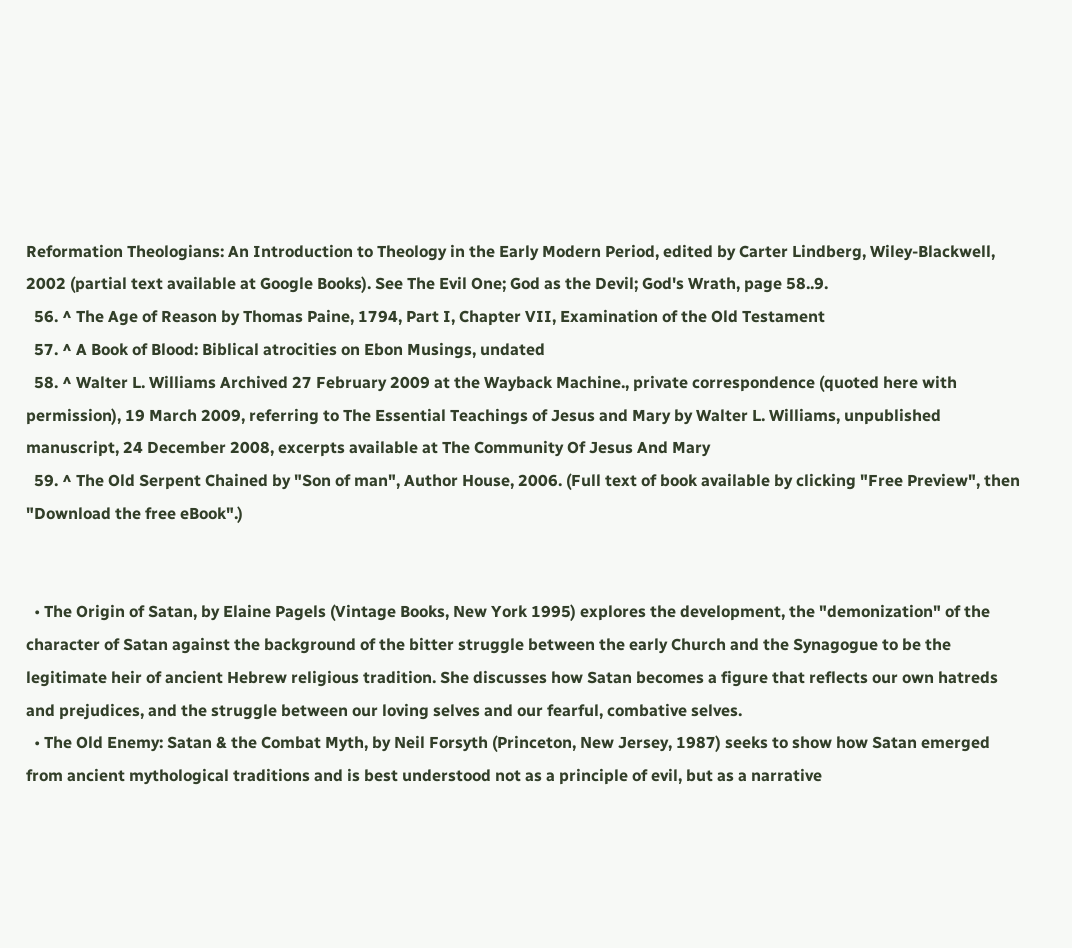Reformation Theologians: An Introduction to Theology in the Early Modern Period, edited by Carter Lindberg, Wiley-Blackwell, 2002 (partial text available at Google Books). See The Evil One; God as the Devil; God's Wrath, page 58..9.
  56. ^ The Age of Reason by Thomas Paine, 1794, Part I, Chapter VII, Examination of the Old Testament
  57. ^ A Book of Blood: Biblical atrocities on Ebon Musings, undated
  58. ^ Walter L. Williams Archived 27 February 2009 at the Wayback Machine., private correspondence (quoted here with permission), 19 March 2009, referring to The Essential Teachings of Jesus and Mary by Walter L. Williams, unpublished manuscript, 24 December 2008, excerpts available at The Community Of Jesus And Mary
  59. ^ The Old Serpent Chained by "Son of man", Author House, 2006. (Full text of book available by clicking "Free Preview", then "Download the free eBook".)


  • The Origin of Satan, by Elaine Pagels (Vintage Books, New York 1995) explores the development, the "demonization" of the character of Satan against the background of the bitter struggle between the early Church and the Synagogue to be the legitimate heir of ancient Hebrew religious tradition. She discusses how Satan becomes a figure that reflects our own hatreds and prejudices, and the struggle between our loving selves and our fearful, combative selves.
  • The Old Enemy: Satan & the Combat Myth, by Neil Forsyth (Princeton, New Jersey, 1987) seeks to show how Satan emerged from ancient mythological traditions and is best understood not as a principle of evil, but as a narrative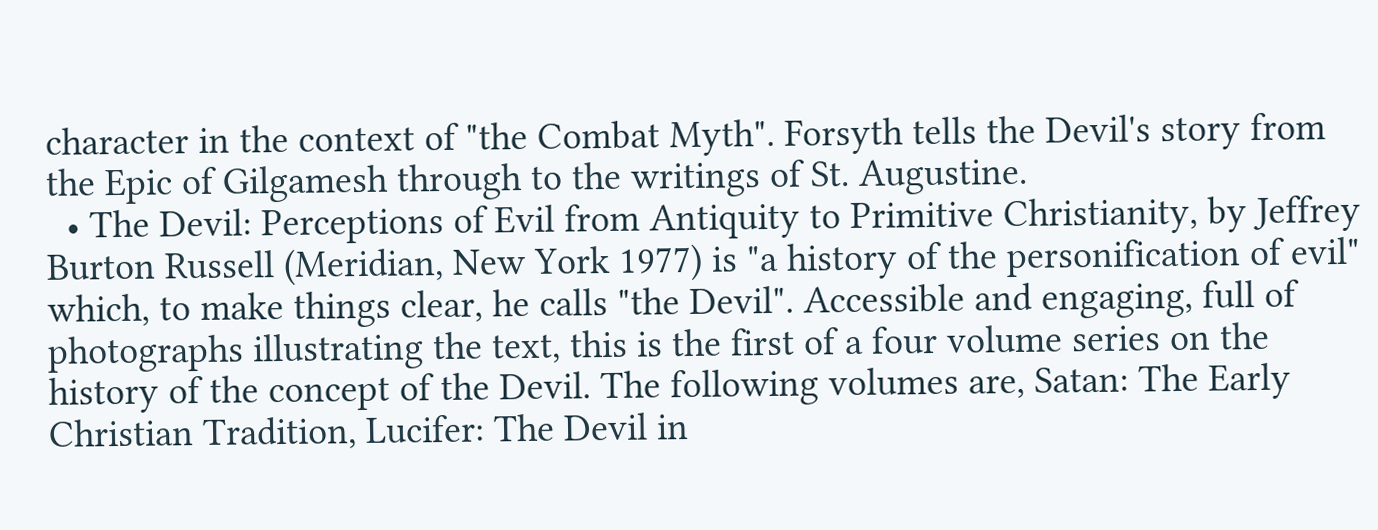character in the context of "the Combat Myth". Forsyth tells the Devil's story from the Epic of Gilgamesh through to the writings of St. Augustine.
  • The Devil: Perceptions of Evil from Antiquity to Primitive Christianity, by Jeffrey Burton Russell (Meridian, New York 1977) is "a history of the personification of evil" which, to make things clear, he calls "the Devil". Accessible and engaging, full of photographs illustrating the text, this is the first of a four volume series on the history of the concept of the Devil. The following volumes are, Satan: The Early Christian Tradition, Lucifer: The Devil in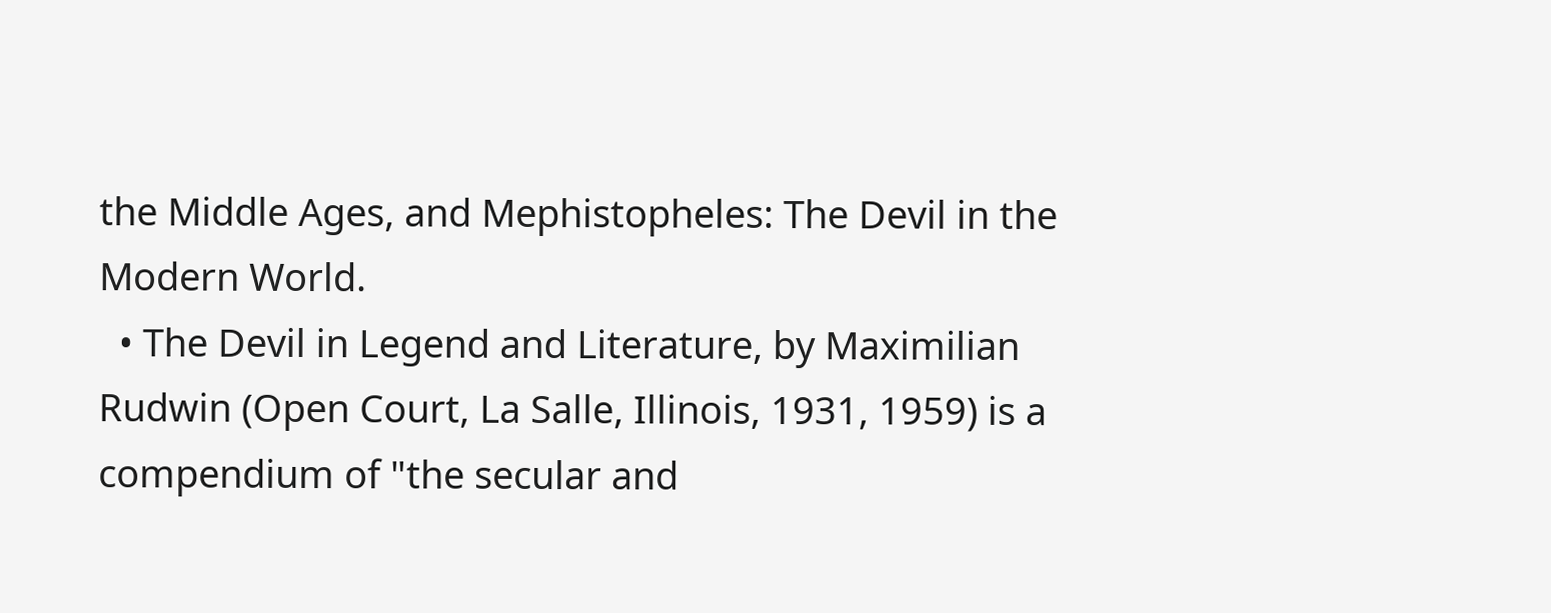the Middle Ages, and Mephistopheles: The Devil in the Modern World.
  • The Devil in Legend and Literature, by Maximilian Rudwin (Open Court, La Salle, Illinois, 1931, 1959) is a compendium of "the secular and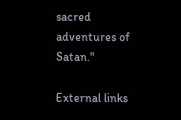sacred adventures of Satan."

External links